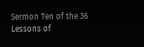Sermon Ten of the 36 Lessons of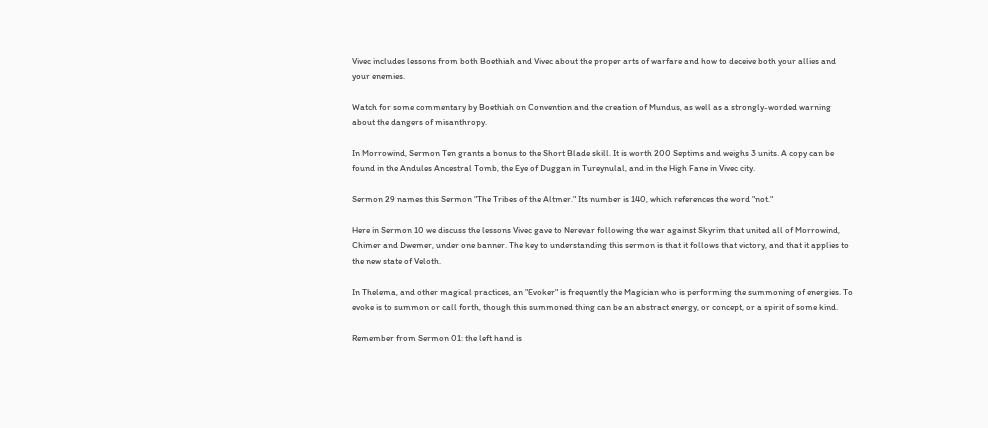Vivec includes lessons from both Boethiah and Vivec about the proper arts of warfare and how to deceive both your allies and your enemies.

Watch for some commentary by Boethiah on Convention and the creation of Mundus, as well as a strongly-worded warning about the dangers of misanthropy.

In Morrowind, Sermon Ten grants a bonus to the Short Blade skill. It is worth 200 Septims and weighs 3 units. A copy can be found in the Andules Ancestral Tomb, the Eye of Duggan in Tureynulal, and in the High Fane in Vivec city.

Sermon 29 names this Sermon "The Tribes of the Altmer." Its number is 140, which references the word "not."

Here in Sermon 10 we discuss the lessons Vivec gave to Nerevar following the war against Skyrim that united all of Morrowind, Chimer and Dwemer, under one banner. The key to understanding this sermon is that it follows that victory, and that it applies to the new state of Veloth.

In Thelema, and other magical practices, an "Evoker" is frequently the Magician who is performing the summoning of energies. To evoke is to summon or call forth, though this summoned thing can be an abstract energy, or concept, or a spirit of some kind.

Remember from Sermon 01: the left hand is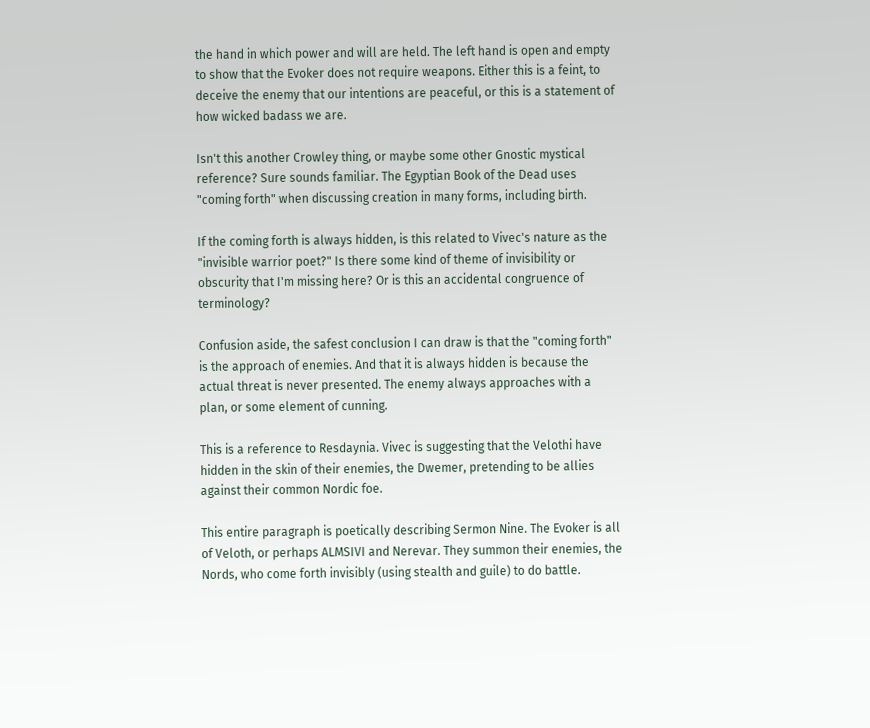the hand in which power and will are held. The left hand is open and empty to show that the Evoker does not require weapons. Either this is a feint, to deceive the enemy that our intentions are peaceful, or this is a statement of how wicked badass we are.

Isn't this another Crowley thing, or maybe some other Gnostic mystical reference? Sure sounds familiar. The Egyptian Book of the Dead uses "coming forth" when discussing creation in many forms, including birth.

If the coming forth is always hidden, is this related to Vivec's nature as the "invisible warrior poet?" Is there some kind of theme of invisibility or obscurity that I'm missing here? Or is this an accidental congruence of terminology?

Confusion aside, the safest conclusion I can draw is that the "coming forth" is the approach of enemies. And that it is always hidden is because the actual threat is never presented. The enemy always approaches with a plan, or some element of cunning.

This is a reference to Resdaynia. Vivec is suggesting that the Velothi have hidden in the skin of their enemies, the Dwemer, pretending to be allies against their common Nordic foe.

This entire paragraph is poetically describing Sermon Nine. The Evoker is all of Veloth, or perhaps ALMSIVI and Nerevar. They summon their enemies, the Nords, who come forth invisibly (using stealth and guile) to do battle.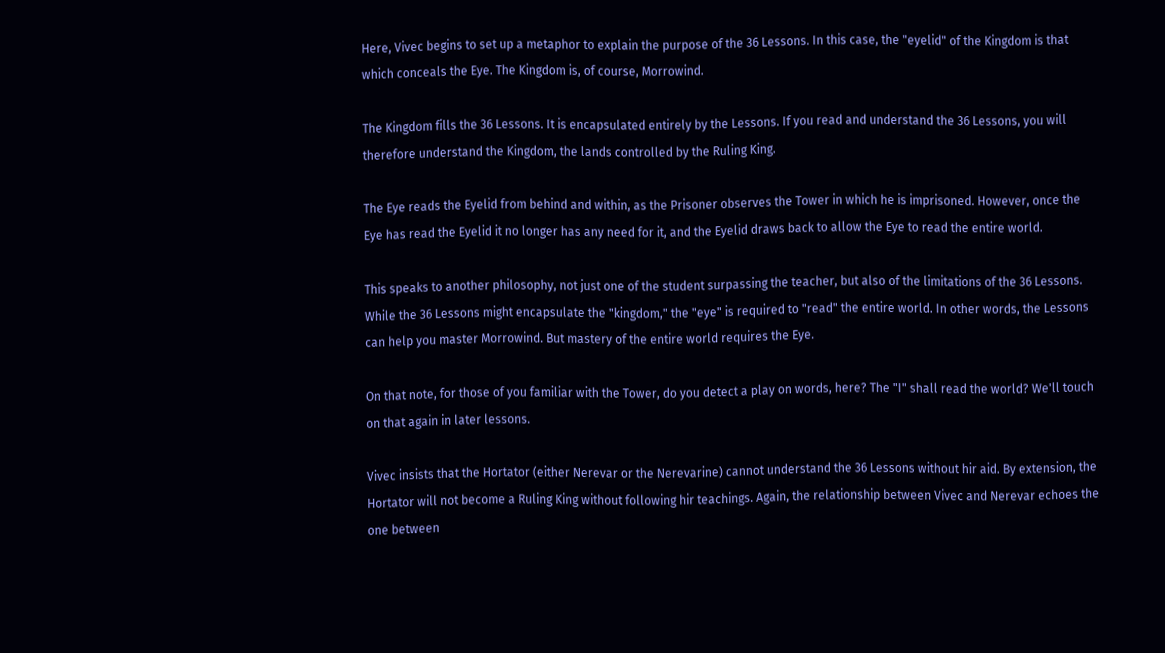Here, Vivec begins to set up a metaphor to explain the purpose of the 36 Lessons. In this case, the "eyelid" of the Kingdom is that which conceals the Eye. The Kingdom is, of course, Morrowind.

The Kingdom fills the 36 Lessons. It is encapsulated entirely by the Lessons. If you read and understand the 36 Lessons, you will therefore understand the Kingdom, the lands controlled by the Ruling King.

The Eye reads the Eyelid from behind and within, as the Prisoner observes the Tower in which he is imprisoned. However, once the Eye has read the Eyelid it no longer has any need for it, and the Eyelid draws back to allow the Eye to read the entire world.

This speaks to another philosophy, not just one of the student surpassing the teacher, but also of the limitations of the 36 Lessons. While the 36 Lessons might encapsulate the "kingdom," the "eye" is required to "read" the entire world. In other words, the Lessons can help you master Morrowind. But mastery of the entire world requires the Eye.

On that note, for those of you familiar with the Tower, do you detect a play on words, here? The "I" shall read the world? We'll touch on that again in later lessons.

Vivec insists that the Hortator (either Nerevar or the Nerevarine) cannot understand the 36 Lessons without hir aid. By extension, the Hortator will not become a Ruling King without following hir teachings. Again, the relationship between Vivec and Nerevar echoes the one between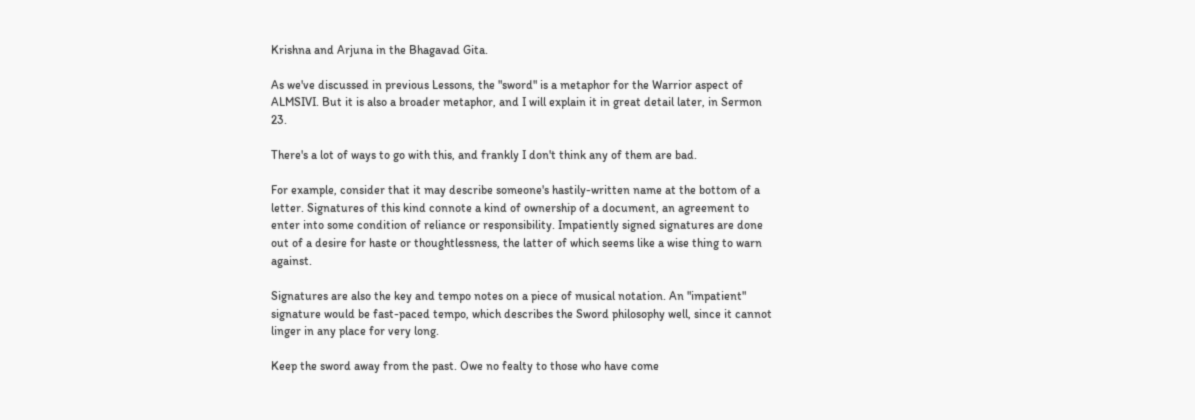Krishna and Arjuna in the Bhagavad Gita.

As we've discussed in previous Lessons, the "sword" is a metaphor for the Warrior aspect of ALMSIVI. But it is also a broader metaphor, and I will explain it in great detail later, in Sermon 23.

There's a lot of ways to go with this, and frankly I don't think any of them are bad.

For example, consider that it may describe someone's hastily-written name at the bottom of a letter. Signatures of this kind connote a kind of ownership of a document, an agreement to enter into some condition of reliance or responsibility. Impatiently signed signatures are done out of a desire for haste or thoughtlessness, the latter of which seems like a wise thing to warn against.

Signatures are also the key and tempo notes on a piece of musical notation. An "impatient" signature would be fast-paced tempo, which describes the Sword philosophy well, since it cannot linger in any place for very long.

Keep the sword away from the past. Owe no fealty to those who have come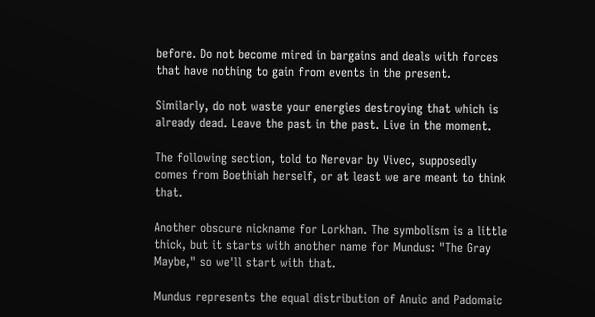before. Do not become mired in bargains and deals with forces that have nothing to gain from events in the present.

Similarly, do not waste your energies destroying that which is already dead. Leave the past in the past. Live in the moment.

The following section, told to Nerevar by Vivec, supposedly comes from Boethiah herself, or at least we are meant to think that.

Another obscure nickname for Lorkhan. The symbolism is a little thick, but it starts with another name for Mundus: "The Gray Maybe," so we'll start with that.

Mundus represents the equal distribution of Anuic and Padomaic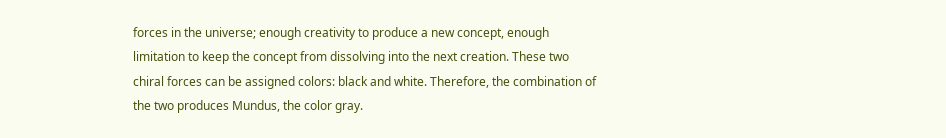forces in the universe; enough creativity to produce a new concept, enough limitation to keep the concept from dissolving into the next creation. These two chiral forces can be assigned colors: black and white. Therefore, the combination of the two produces Mundus, the color gray.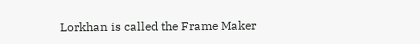Lorkhan is called the Frame Maker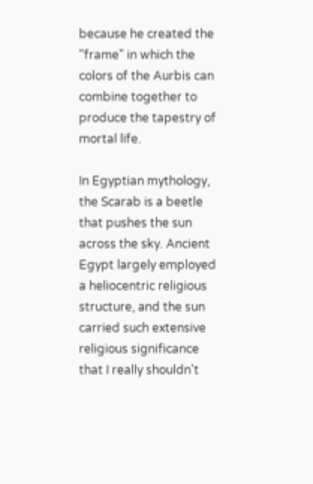because he created the "frame" in which the colors of the Aurbis can combine together to produce the tapestry of mortal life.

In Egyptian mythology, the Scarab is a beetle that pushes the sun across the sky. Ancient Egypt largely employed a heliocentric religious structure, and the sun carried such extensive religious significance that I really shouldn't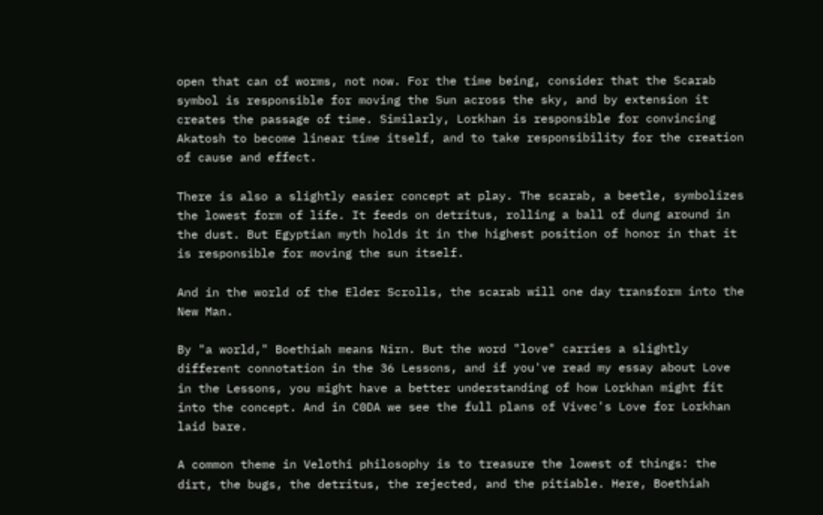open that can of worms, not now. For the time being, consider that the Scarab symbol is responsible for moving the Sun across the sky, and by extension it creates the passage of time. Similarly, Lorkhan is responsible for convincing Akatosh to become linear time itself, and to take responsibility for the creation of cause and effect.

There is also a slightly easier concept at play. The scarab, a beetle, symbolizes the lowest form of life. It feeds on detritus, rolling a ball of dung around in the dust. But Egyptian myth holds it in the highest position of honor in that it is responsible for moving the sun itself.

And in the world of the Elder Scrolls, the scarab will one day transform into the New Man.

By "a world," Boethiah means Nirn. But the word "love" carries a slightly different connotation in the 36 Lessons, and if you've read my essay about Love in the Lessons, you might have a better understanding of how Lorkhan might fit into the concept. And in C0DA we see the full plans of Vivec's Love for Lorkhan laid bare.

A common theme in Velothi philosophy is to treasure the lowest of things: the dirt, the bugs, the detritus, the rejected, and the pitiable. Here, Boethiah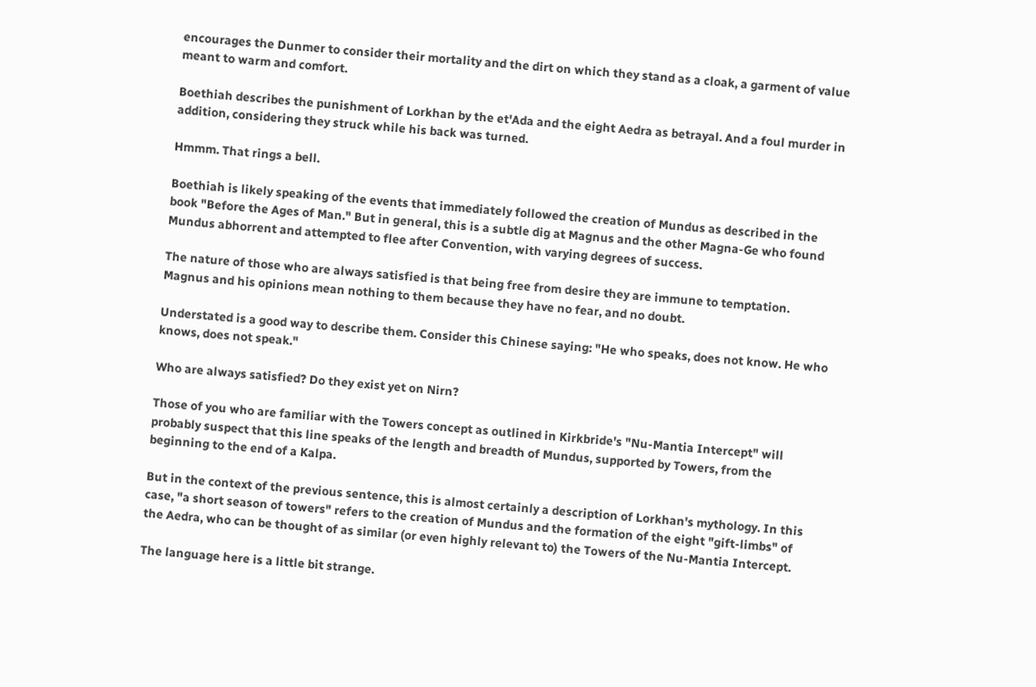encourages the Dunmer to consider their mortality and the dirt on which they stand as a cloak, a garment of value meant to warm and comfort.

Boethiah describes the punishment of Lorkhan by the et'Ada and the eight Aedra as betrayal. And a foul murder in addition, considering they struck while his back was turned.

Hmmm. That rings a bell.

Boethiah is likely speaking of the events that immediately followed the creation of Mundus as described in the book "Before the Ages of Man." But in general, this is a subtle dig at Magnus and the other Magna-Ge who found Mundus abhorrent and attempted to flee after Convention, with varying degrees of success.

The nature of those who are always satisfied is that being free from desire they are immune to temptation. Magnus and his opinions mean nothing to them because they have no fear, and no doubt.

Understated is a good way to describe them. Consider this Chinese saying: "He who speaks, does not know. He who knows, does not speak."

Who are always satisfied? Do they exist yet on Nirn?

Those of you who are familiar with the Towers concept as outlined in Kirkbride's "Nu-Mantia Intercept" will probably suspect that this line speaks of the length and breadth of Mundus, supported by Towers, from the beginning to the end of a Kalpa.

But in the context of the previous sentence, this is almost certainly a description of Lorkhan's mythology. In this case, "a short season of towers" refers to the creation of Mundus and the formation of the eight "gift-limbs" of the Aedra, who can be thought of as similar (or even highly relevant to) the Towers of the Nu-Mantia Intercept.

The language here is a little bit strange.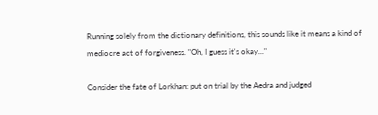Running solely from the dictionary definitions, this sounds like it means a kind of mediocre act of forgiveness. "Oh, I guess it's okay..."

Consider the fate of Lorkhan: put on trial by the Aedra and judged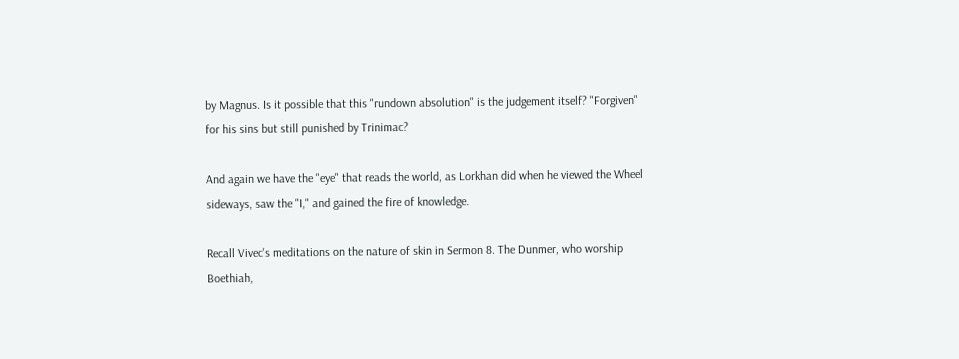by Magnus. Is it possible that this "rundown absolution" is the judgement itself? "Forgiven" for his sins but still punished by Trinimac?

And again we have the "eye" that reads the world, as Lorkhan did when he viewed the Wheel sideways, saw the "I," and gained the fire of knowledge.

Recall Vivec's meditations on the nature of skin in Sermon 8. The Dunmer, who worship Boethiah,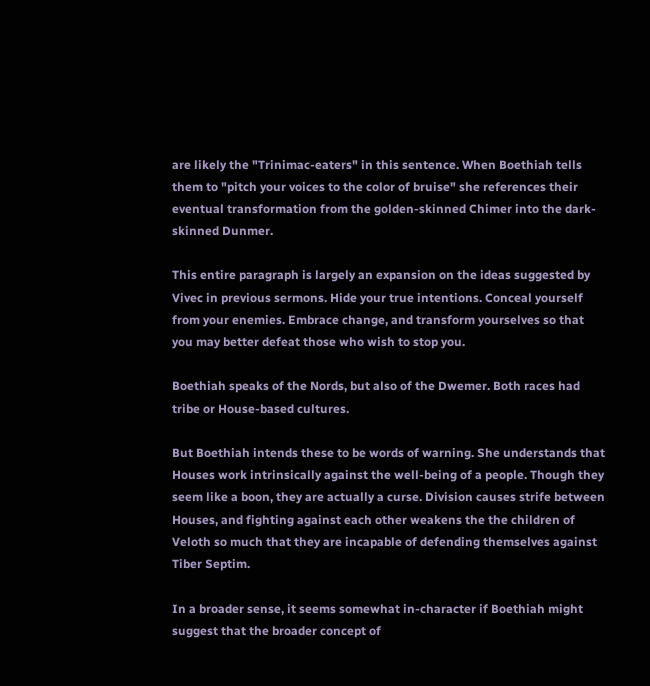are likely the "Trinimac-eaters" in this sentence. When Boethiah tells them to "pitch your voices to the color of bruise" she references their eventual transformation from the golden-skinned Chimer into the dark-skinned Dunmer.

This entire paragraph is largely an expansion on the ideas suggested by Vivec in previous sermons. Hide your true intentions. Conceal yourself from your enemies. Embrace change, and transform yourselves so that you may better defeat those who wish to stop you.

Boethiah speaks of the Nords, but also of the Dwemer. Both races had tribe or House-based cultures.

But Boethiah intends these to be words of warning. She understands that Houses work intrinsically against the well-being of a people. Though they seem like a boon, they are actually a curse. Division causes strife between Houses, and fighting against each other weakens the the children of Veloth so much that they are incapable of defending themselves against Tiber Septim.

In a broader sense, it seems somewhat in-character if Boethiah might suggest that the broader concept of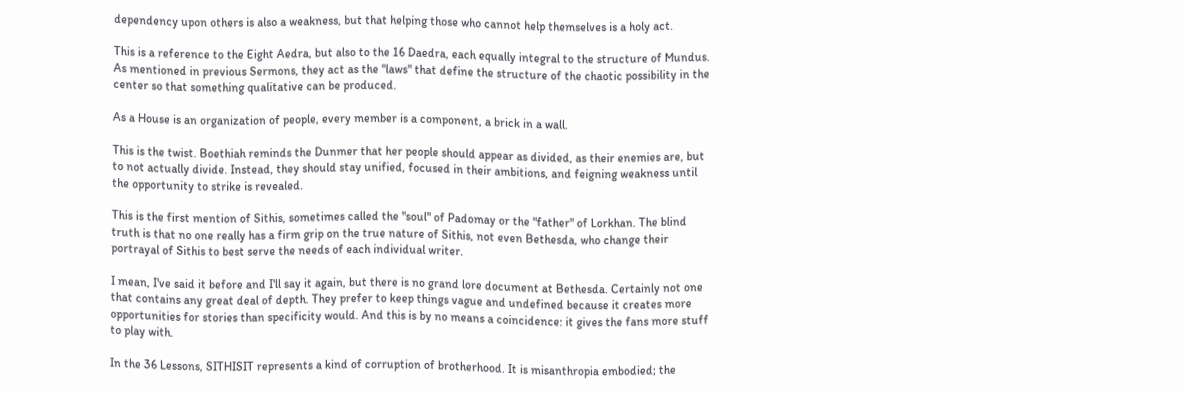dependency upon others is also a weakness, but that helping those who cannot help themselves is a holy act.

This is a reference to the Eight Aedra, but also to the 16 Daedra, each equally integral to the structure of Mundus. As mentioned in previous Sermons, they act as the "laws" that define the structure of the chaotic possibility in the center so that something qualitative can be produced.

As a House is an organization of people, every member is a component, a brick in a wall.

This is the twist. Boethiah reminds the Dunmer that her people should appear as divided, as their enemies are, but to not actually divide. Instead, they should stay unified, focused in their ambitions, and feigning weakness until the opportunity to strike is revealed.

This is the first mention of Sithis, sometimes called the "soul" of Padomay or the "father" of Lorkhan. The blind truth is that no one really has a firm grip on the true nature of Sithis, not even Bethesda, who change their portrayal of Sithis to best serve the needs of each individual writer.

I mean, I've said it before and I'll say it again, but there is no grand lore document at Bethesda. Certainly not one that contains any great deal of depth. They prefer to keep things vague and undefined because it creates more opportunities for stories than specificity would. And this is by no means a coincidence: it gives the fans more stuff to play with.

In the 36 Lessons, SITHISIT represents a kind of corruption of brotherhood. It is misanthropia embodied; the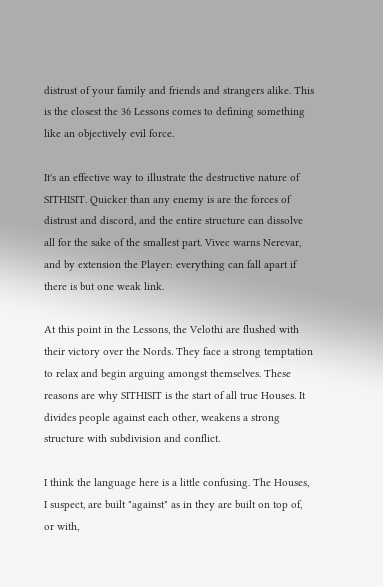distrust of your family and friends and strangers alike. This is the closest the 36 Lessons comes to defining something like an objectively evil force.

It's an effective way to illustrate the destructive nature of SITHISIT. Quicker than any enemy is are the forces of distrust and discord, and the entire structure can dissolve all for the sake of the smallest part. Vivec warns Nerevar, and by extension the Player: everything can fall apart if there is but one weak link.

At this point in the Lessons, the Velothi are flushed with their victory over the Nords. They face a strong temptation to relax and begin arguing amongst themselves. These reasons are why SITHISIT is the start of all true Houses. It divides people against each other, weakens a strong structure with subdivision and conflict.

I think the language here is a little confusing. The Houses, I suspect, are built "against" as in they are built on top of, or with,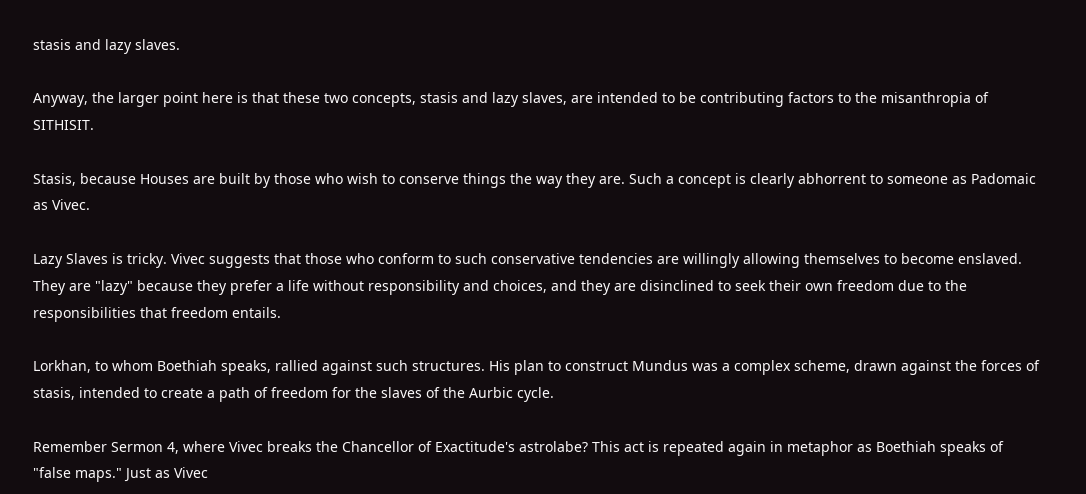stasis and lazy slaves.

Anyway, the larger point here is that these two concepts, stasis and lazy slaves, are intended to be contributing factors to the misanthropia of SITHISIT.

Stasis, because Houses are built by those who wish to conserve things the way they are. Such a concept is clearly abhorrent to someone as Padomaic as Vivec.

Lazy Slaves is tricky. Vivec suggests that those who conform to such conservative tendencies are willingly allowing themselves to become enslaved. They are "lazy" because they prefer a life without responsibility and choices, and they are disinclined to seek their own freedom due to the responsibilities that freedom entails.

Lorkhan, to whom Boethiah speaks, rallied against such structures. His plan to construct Mundus was a complex scheme, drawn against the forces of stasis, intended to create a path of freedom for the slaves of the Aurbic cycle.

Remember Sermon 4, where Vivec breaks the Chancellor of Exactitude's astrolabe? This act is repeated again in metaphor as Boethiah speaks of "false maps." Just as Vivec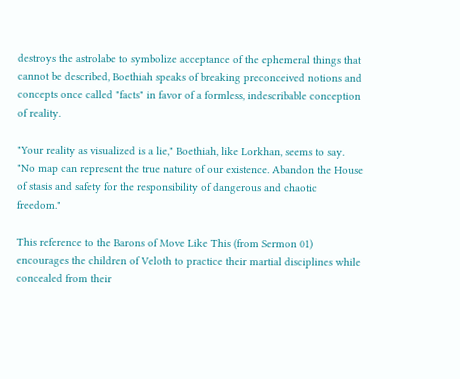destroys the astrolabe to symbolize acceptance of the ephemeral things that cannot be described, Boethiah speaks of breaking preconceived notions and concepts once called "facts" in favor of a formless, indescribable conception of reality.

"Your reality as visualized is a lie," Boethiah, like Lorkhan, seems to say. "No map can represent the true nature of our existence. Abandon the House of stasis and safety for the responsibility of dangerous and chaotic freedom."

This reference to the Barons of Move Like This (from Sermon 01) encourages the children of Veloth to practice their martial disciplines while concealed from their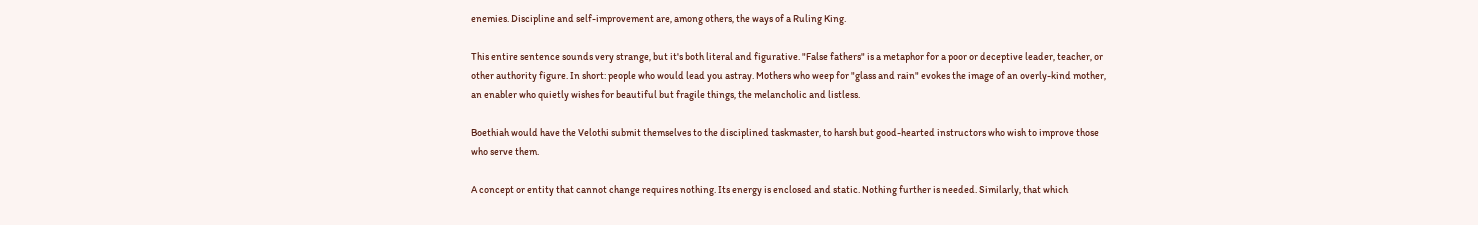enemies. Discipline and self-improvement are, among others, the ways of a Ruling King.

This entire sentence sounds very strange, but it's both literal and figurative. "False fathers" is a metaphor for a poor or deceptive leader, teacher, or other authority figure. In short: people who would lead you astray. Mothers who weep for "glass and rain" evokes the image of an overly-kind mother, an enabler who quietly wishes for beautiful but fragile things, the melancholic and listless.

Boethiah would have the Velothi submit themselves to the disciplined taskmaster, to harsh but good-hearted instructors who wish to improve those who serve them.

A concept or entity that cannot change requires nothing. Its energy is enclosed and static. Nothing further is needed. Similarly, that which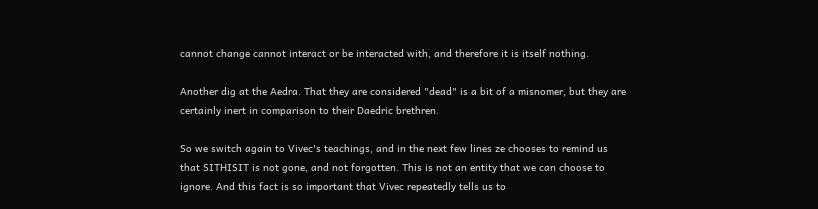cannot change cannot interact or be interacted with, and therefore it is itself nothing.

Another dig at the Aedra. That they are considered "dead" is a bit of a misnomer, but they are certainly inert in comparison to their Daedric brethren.

So we switch again to Vivec's teachings, and in the next few lines ze chooses to remind us that SITHISIT is not gone, and not forgotten. This is not an entity that we can choose to ignore. And this fact is so important that Vivec repeatedly tells us to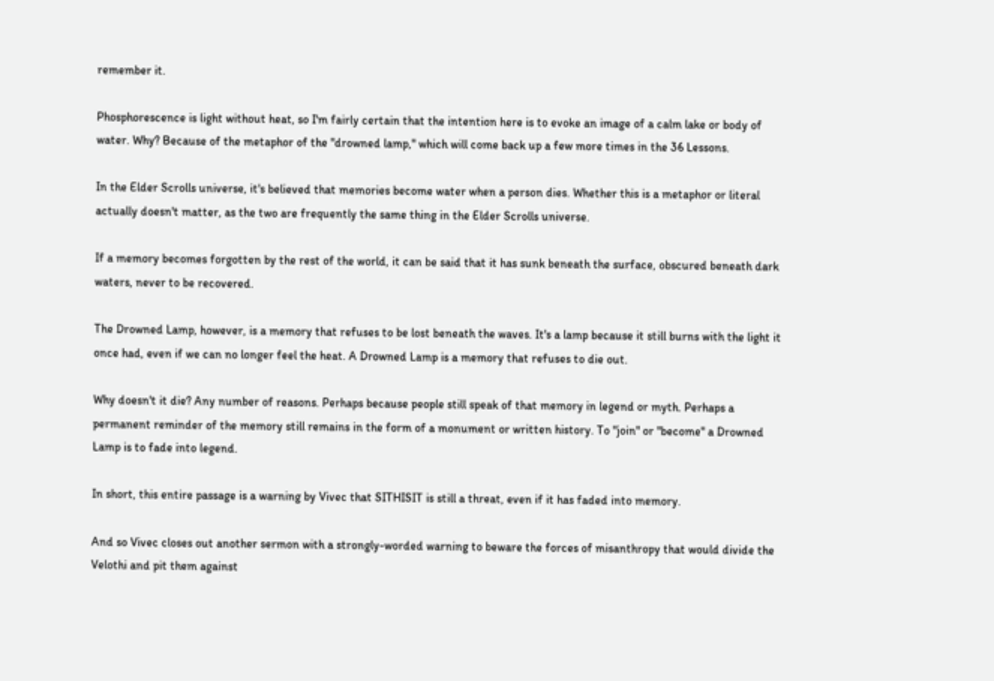remember it.

Phosphorescence is light without heat, so I'm fairly certain that the intention here is to evoke an image of a calm lake or body of water. Why? Because of the metaphor of the "drowned lamp," which will come back up a few more times in the 36 Lessons.

In the Elder Scrolls universe, it's believed that memories become water when a person dies. Whether this is a metaphor or literal actually doesn't matter, as the two are frequently the same thing in the Elder Scrolls universe.

If a memory becomes forgotten by the rest of the world, it can be said that it has sunk beneath the surface, obscured beneath dark waters, never to be recovered.

The Drowned Lamp, however, is a memory that refuses to be lost beneath the waves. It's a lamp because it still burns with the light it once had, even if we can no longer feel the heat. A Drowned Lamp is a memory that refuses to die out.

Why doesn't it die? Any number of reasons. Perhaps because people still speak of that memory in legend or myth. Perhaps a permanent reminder of the memory still remains in the form of a monument or written history. To "join" or "become" a Drowned Lamp is to fade into legend.

In short, this entire passage is a warning by Vivec that SITHISIT is still a threat, even if it has faded into memory.

And so Vivec closes out another sermon with a strongly-worded warning to beware the forces of misanthropy that would divide the Velothi and pit them against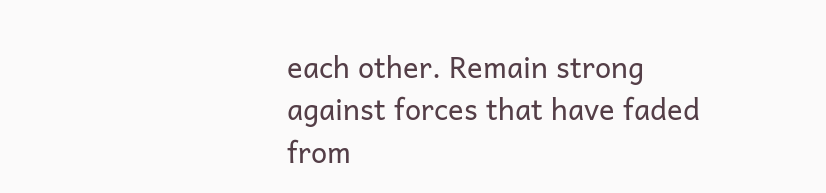each other. Remain strong against forces that have faded from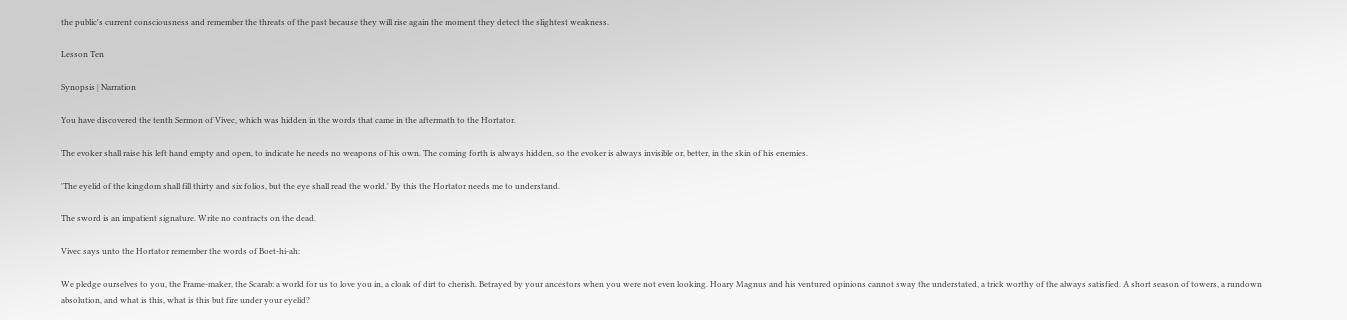the public's current consciousness and remember the threats of the past because they will rise again the moment they detect the slightest weakness.

Lesson Ten

Synopsis | Narration

You have discovered the tenth Sermon of Vivec, which was hidden in the words that came in the aftermath to the Hortator.

The evoker shall raise his left hand empty and open, to indicate he needs no weapons of his own. The coming forth is always hidden, so the evoker is always invisible or, better, in the skin of his enemies.

'The eyelid of the kingdom shall fill thirty and six folios, but the eye shall read the world.' By this the Hortator needs me to understand.

The sword is an impatient signature. Write no contracts on the dead.

Vivec says unto the Hortator remember the words of Boet-hi-ah:

We pledge ourselves to you, the Frame-maker, the Scarab: a world for us to love you in, a cloak of dirt to cherish. Betrayed by your ancestors when you were not even looking. Hoary Magnus and his ventured opinions cannot sway the understated, a trick worthy of the always satisfied. A short season of towers, a rundown absolution, and what is this, what is this but fire under your eyelid?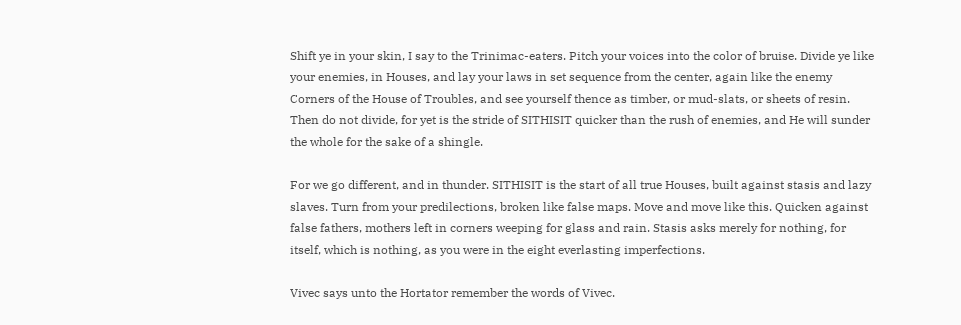Shift ye in your skin, I say to the Trinimac-eaters. Pitch your voices into the color of bruise. Divide ye like your enemies, in Houses, and lay your laws in set sequence from the center, again like the enemy Corners of the House of Troubles, and see yourself thence as timber, or mud-slats, or sheets of resin. Then do not divide, for yet is the stride of SITHISIT quicker than the rush of enemies, and He will sunder the whole for the sake of a shingle.

For we go different, and in thunder. SITHISIT is the start of all true Houses, built against stasis and lazy slaves. Turn from your predilections, broken like false maps. Move and move like this. Quicken against false fathers, mothers left in corners weeping for glass and rain. Stasis asks merely for nothing, for itself, which is nothing, as you were in the eight everlasting imperfections.

Vivec says unto the Hortator remember the words of Vivec.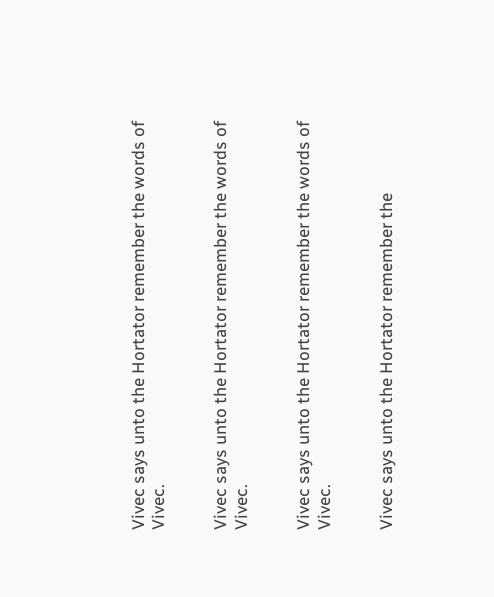Vivec says unto the Hortator remember the words of Vivec.


Vivec says unto the Hortator remember the words of Vivec.


Vivec says unto the Hortator remember the words of Vivec.


Vivec says unto the Hortator remember the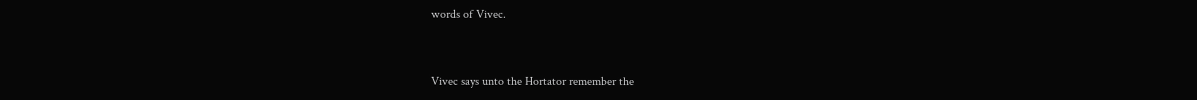words of Vivec.


Vivec says unto the Hortator remember the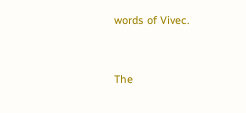words of Vivec.


The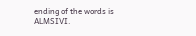ending of the words is ALMSIVI.